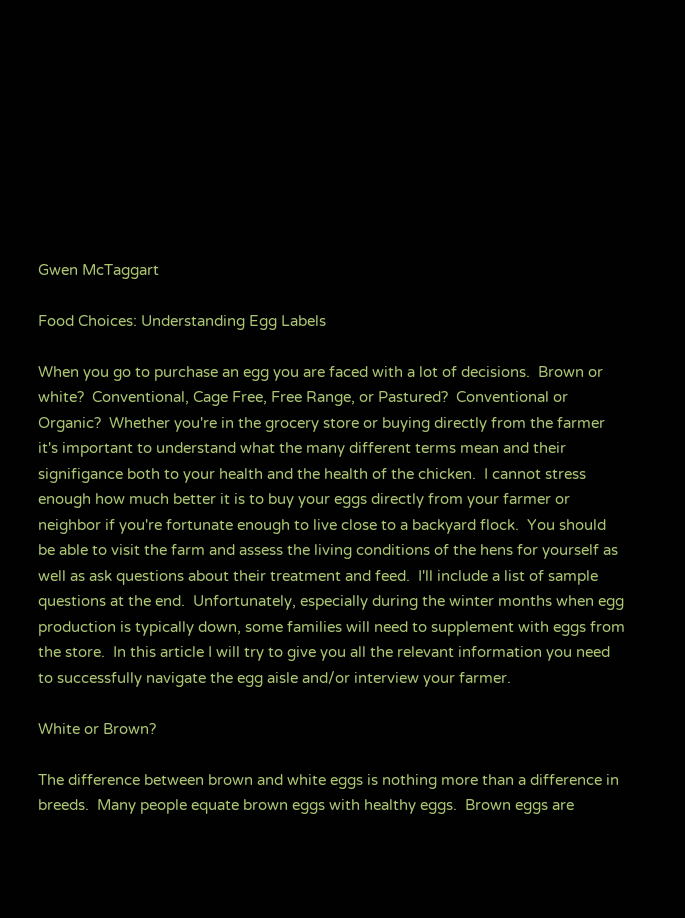Gwen McTaggart

Food Choices: Understanding Egg Labels

When you go to purchase an egg you are faced with a lot of decisions.  Brown or white?  Conventional, Cage Free, Free Range, or Pastured?  Conventional or Organic?  Whether you're in the grocery store or buying directly from the farmer it's important to understand what the many different terms mean and their signifigance both to your health and the health of the chicken.  I cannot stress enough how much better it is to buy your eggs directly from your farmer or neighbor if you're fortunate enough to live close to a backyard flock.  You should be able to visit the farm and assess the living conditions of the hens for yourself as well as ask questions about their treatment and feed.  I'll include a list of sample questions at the end.  Unfortunately, especially during the winter months when egg production is typically down, some families will need to supplement with eggs from the store.  In this article I will try to give you all the relevant information you need to successfully navigate the egg aisle and/or interview your farmer.

White or Brown?

The difference between brown and white eggs is nothing more than a difference in breeds.  Many people equate brown eggs with healthy eggs.  Brown eggs are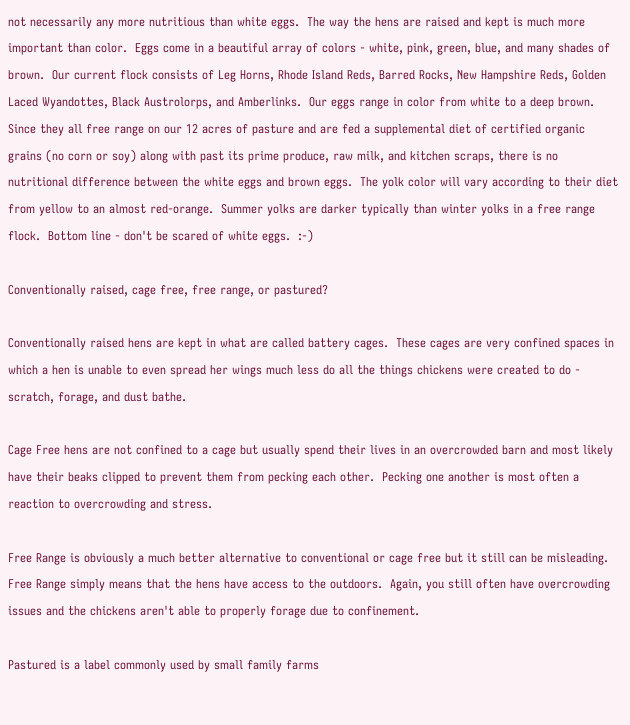not necessarily any more nutritious than white eggs.  The way the hens are raised and kept is much more important than color.  Eggs come in a beautiful array of colors - white, pink, green, blue, and many shades of brown.  Our current flock consists of Leg Horns, Rhode Island Reds, Barred Rocks, New Hampshire Reds, Golden Laced Wyandottes, Black Austrolorps, and Amberlinks.  Our eggs range in color from white to a deep brown.  Since they all free range on our 12 acres of pasture and are fed a supplemental diet of certified organic grains (no corn or soy) along with past its prime produce, raw milk, and kitchen scraps, there is no nutritional difference between the white eggs and brown eggs.  The yolk color will vary according to their diet from yellow to an almost red-orange.  Summer yolks are darker typically than winter yolks in a free range flock.  Bottom line - don't be scared of white eggs.  :-)

Conventionally raised, cage free, free range, or pastured?

Conventionally raised hens are kept in what are called battery cages.  These cages are very confined spaces in which a hen is unable to even spread her wings much less do all the things chickens were created to do - scratch, forage, and dust bathe.

Cage Free hens are not confined to a cage but usually spend their lives in an overcrowded barn and most likely have their beaks clipped to prevent them from pecking each other.  Pecking one another is most often a reaction to overcrowding and stress.

Free Range is obviously a much better alternative to conventional or cage free but it still can be misleading.  Free Range simply means that the hens have access to the outdoors.  Again, you still often have overcrowding issues and the chickens aren't able to properly forage due to confinement.

Pastured is a label commonly used by small family farms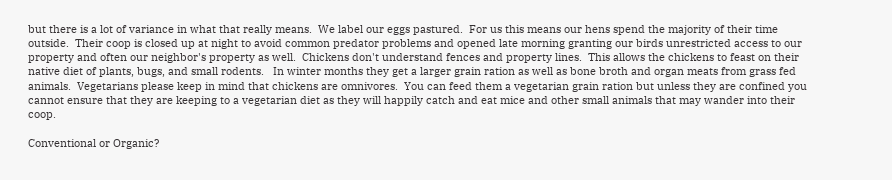but there is a lot of variance in what that really means.  We label our eggs pastured.  For us this means our hens spend the majority of their time outside.  Their coop is closed up at night to avoid common predator problems and opened late morning granting our birds unrestricted access to our property and often our neighbor's property as well.  Chickens don't understand fences and property lines.  This allows the chickens to feast on their native diet of plants, bugs, and small rodents.   In winter months they get a larger grain ration as well as bone broth and organ meats from grass fed animals.  Vegetarians please keep in mind that chickens are omnivores.  You can feed them a vegetarian grain ration but unless they are confined you cannot ensure that they are keeping to a vegetarian diet as they will happily catch and eat mice and other small animals that may wander into their coop.

Conventional or Organic?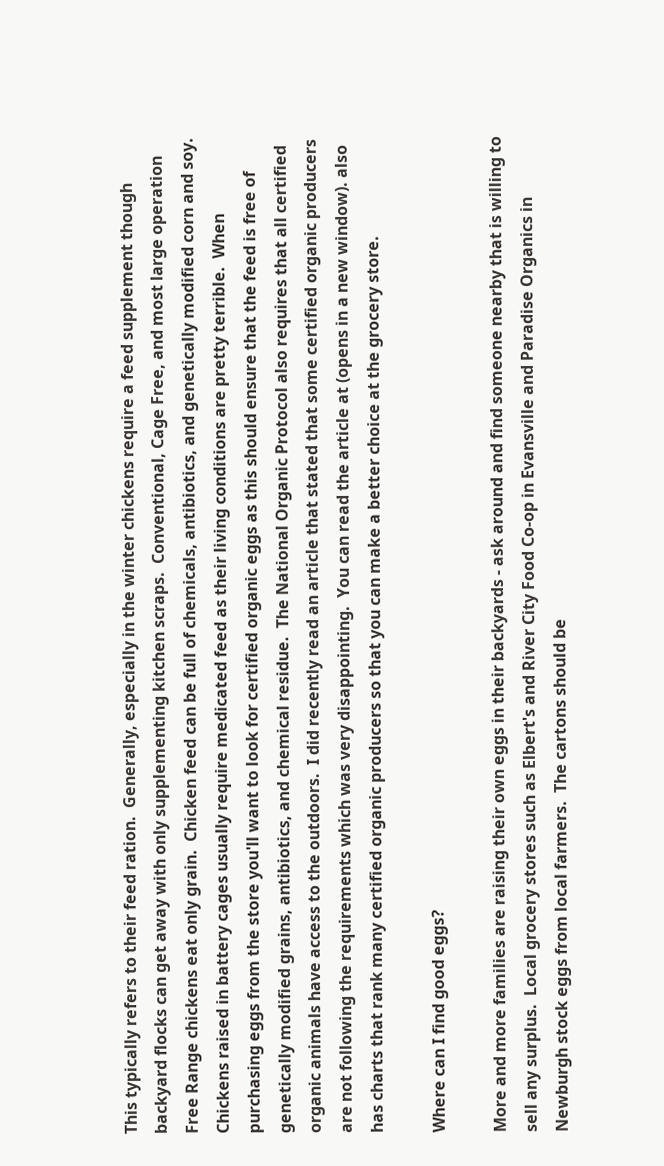This typically refers to their feed ration.  Generally, especially in the winter chickens require a feed supplement though backyard flocks can get away with only supplementing kitchen scraps.  Conventional, Cage Free, and most large operation Free Range chickens eat only grain.  Chicken feed can be full of chemicals, antibiotics, and genetically modified corn and soy.  Chickens raised in battery cages usually require medicated feed as their living conditions are pretty terrible.  When purchasing eggs from the store you'll want to look for certified organic eggs as this should ensure that the feed is free of genetically modified grains, antibiotics, and chemical residue.  The National Organic Protocol also requires that all certified organic animals have access to the outdoors.  I did recently read an article that stated that some certified organic producers are not following the requirements which was very disappointing.  You can read the article at (opens in a new window). also has charts that rank many certified organic producers so that you can make a better choice at the grocery store.

Where can I find good eggs?

More and more families are raising their own eggs in their backyards - ask around and find someone nearby that is willing to sell any surplus.  Local grocery stores such as Elbert's and River City Food Co-op in Evansville and Paradise Organics in Newburgh stock eggs from local farmers.  The cartons should be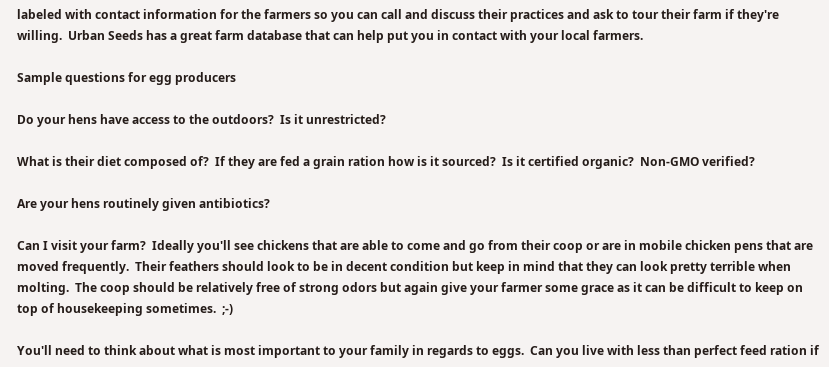labeled with contact information for the farmers so you can call and discuss their practices and ask to tour their farm if they're willing.  Urban Seeds has a great farm database that can help put you in contact with your local farmers.

Sample questions for egg producers

Do your hens have access to the outdoors?  Is it unrestricted?

What is their diet composed of?  If they are fed a grain ration how is it sourced?  Is it certified organic?  Non-GMO verified?

Are your hens routinely given antibiotics?

Can I visit your farm?  Ideally you'll see chickens that are able to come and go from their coop or are in mobile chicken pens that are moved frequently.  Their feathers should look to be in decent condition but keep in mind that they can look pretty terrible when molting.  The coop should be relatively free of strong odors but again give your farmer some grace as it can be difficult to keep on top of housekeeping sometimes.  ;-)

You'll need to think about what is most important to your family in regards to eggs.  Can you live with less than perfect feed ration if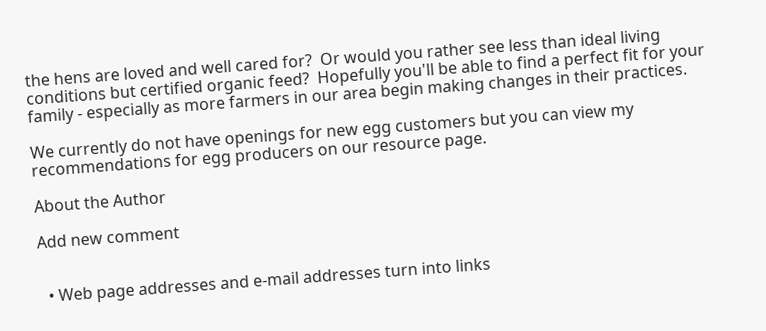the hens are loved and well cared for?  Or would you rather see less than ideal living conditions but certified organic feed?  Hopefully you'll be able to find a perfect fit for your family - especially as more farmers in our area begin making changes in their practices.

We currently do not have openings for new egg customers but you can view my recommendations for egg producers on our resource page.

About the Author

Add new comment


  • Web page addresses and e-mail addresses turn into links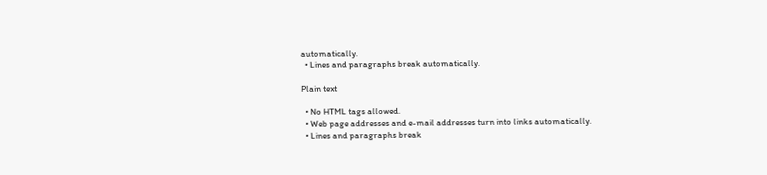automatically.
  • Lines and paragraphs break automatically.

Plain text

  • No HTML tags allowed.
  • Web page addresses and e-mail addresses turn into links automatically.
  • Lines and paragraphs break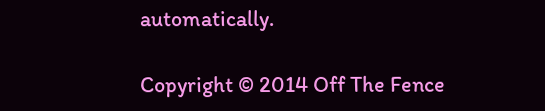automatically.

Copyright © 2014 Off The Fence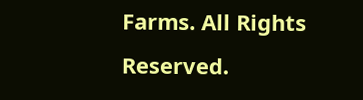Farms. All Rights Reserved.